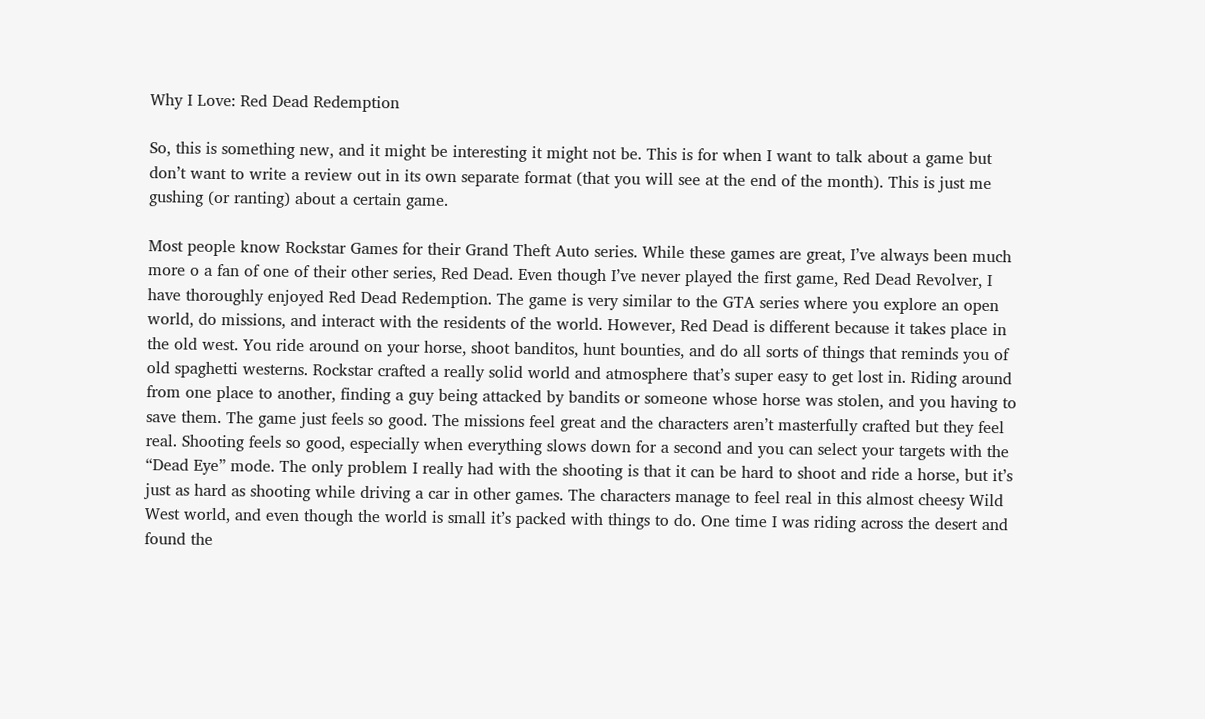Why I Love: Red Dead Redemption

So, this is something new, and it might be interesting it might not be. This is for when I want to talk about a game but don’t want to write a review out in its own separate format (that you will see at the end of the month). This is just me gushing (or ranting) about a certain game.

Most people know Rockstar Games for their Grand Theft Auto series. While these games are great, I’ve always been much more o a fan of one of their other series, Red Dead. Even though I’ve never played the first game, Red Dead Revolver, I have thoroughly enjoyed Red Dead Redemption. The game is very similar to the GTA series where you explore an open world, do missions, and interact with the residents of the world. However, Red Dead is different because it takes place in the old west. You ride around on your horse, shoot banditos, hunt bounties, and do all sorts of things that reminds you of old spaghetti westerns. Rockstar crafted a really solid world and atmosphere that’s super easy to get lost in. Riding around from one place to another, finding a guy being attacked by bandits or someone whose horse was stolen, and you having to save them. The game just feels so good. The missions feel great and the characters aren’t masterfully crafted but they feel real. Shooting feels so good, especially when everything slows down for a second and you can select your targets with the “Dead Eye” mode. The only problem I really had with the shooting is that it can be hard to shoot and ride a horse, but it’s just as hard as shooting while driving a car in other games. The characters manage to feel real in this almost cheesy Wild West world, and even though the world is small it’s packed with things to do. One time I was riding across the desert and found the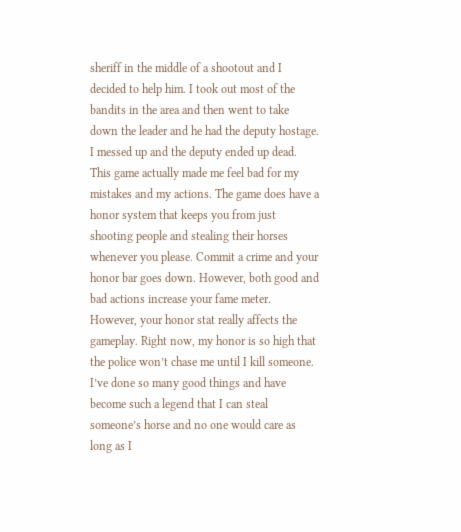sheriff in the middle of a shootout and I decided to help him. I took out most of the bandits in the area and then went to take down the leader and he had the deputy hostage. I messed up and the deputy ended up dead. This game actually made me feel bad for my mistakes and my actions. The game does have a honor system that keeps you from just shooting people and stealing their horses whenever you please. Commit a crime and your honor bar goes down. However, both good and bad actions increase your fame meter. However, your honor stat really affects the gameplay. Right now, my honor is so high that the police won’t chase me until I kill someone. I’ve done so many good things and have become such a legend that I can steal someone’s horse and no one would care as long as I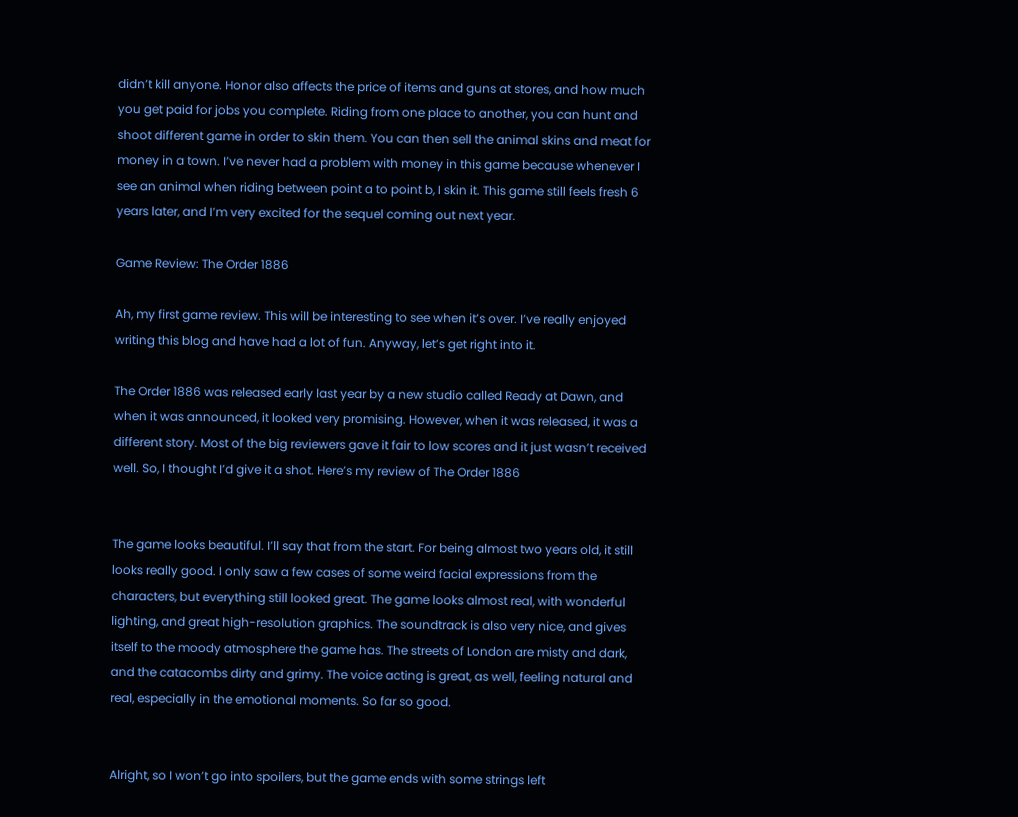didn’t kill anyone. Honor also affects the price of items and guns at stores, and how much you get paid for jobs you complete. Riding from one place to another, you can hunt and shoot different game in order to skin them. You can then sell the animal skins and meat for money in a town. I’ve never had a problem with money in this game because whenever I see an animal when riding between point a to point b, I skin it. This game still feels fresh 6 years later, and I’m very excited for the sequel coming out next year.

Game Review: The Order 1886

Ah, my first game review. This will be interesting to see when it’s over. I’ve really enjoyed writing this blog and have had a lot of fun. Anyway, let’s get right into it.

The Order 1886 was released early last year by a new studio called Ready at Dawn, and when it was announced, it looked very promising. However, when it was released, it was a different story. Most of the big reviewers gave it fair to low scores and it just wasn’t received well. So, I thought I’d give it a shot. Here’s my review of The Order 1886


The game looks beautiful. I’ll say that from the start. For being almost two years old, it still looks really good. I only saw a few cases of some weird facial expressions from the characters, but everything still looked great. The game looks almost real, with wonderful lighting, and great high-resolution graphics. The soundtrack is also very nice, and gives itself to the moody atmosphere the game has. The streets of London are misty and dark, and the catacombs dirty and grimy. The voice acting is great, as well, feeling natural and real, especially in the emotional moments. So far so good.


Alright, so I won’t go into spoilers, but the game ends with some strings left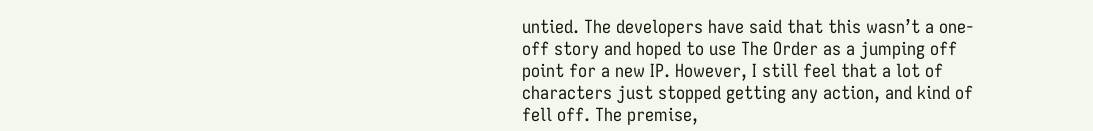untied. The developers have said that this wasn’t a one-off story and hoped to use The Order as a jumping off point for a new IP. However, I still feel that a lot of characters just stopped getting any action, and kind of fell off. The premise,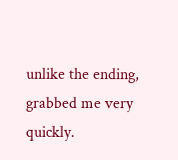unlike the ending, grabbed me very quickly.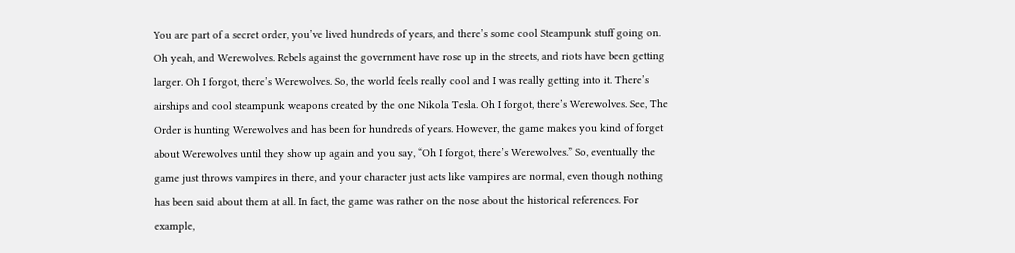You are part of a secret order, you’ve lived hundreds of years, and there’s some cool Steampunk stuff going on. Oh yeah, and Werewolves. Rebels against the government have rose up in the streets, and riots have been getting larger. Oh I forgot, there’s Werewolves. So, the world feels really cool and I was really getting into it. There’s airships and cool steampunk weapons created by the one Nikola Tesla. Oh I forgot, there’s Werewolves. See, The Order is hunting Werewolves and has been for hundreds of years. However, the game makes you kind of forget about Werewolves until they show up again and you say, “Oh I forgot, there’s Werewolves.” So, eventually the game just throws vampires in there, and your character just acts like vampires are normal, even though nothing has been said about them at all. In fact, the game was rather on the nose about the historical references. For example,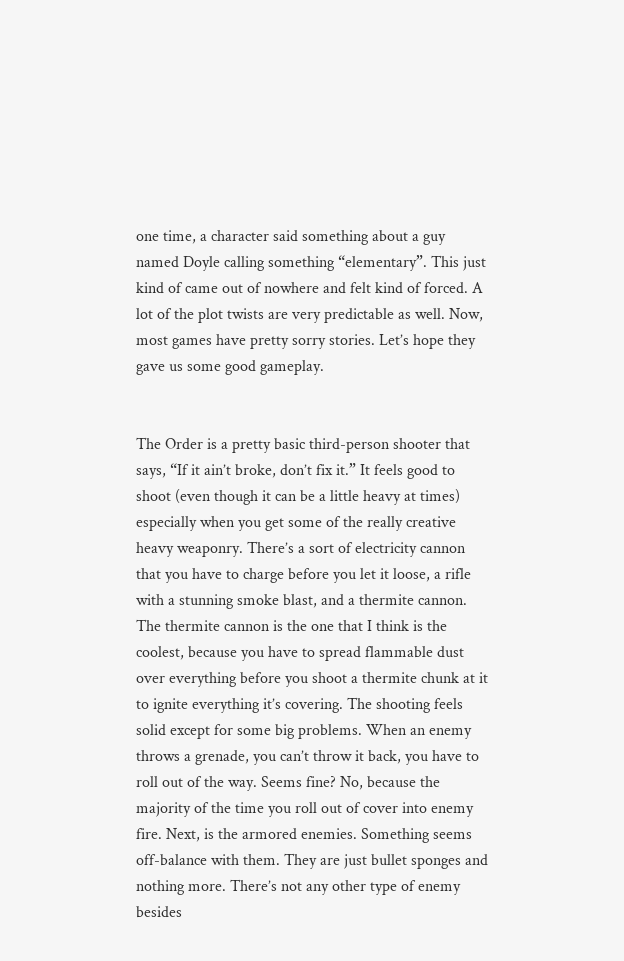one time, a character said something about a guy named Doyle calling something “elementary”. This just kind of came out of nowhere and felt kind of forced. A lot of the plot twists are very predictable as well. Now, most games have pretty sorry stories. Let’s hope they gave us some good gameplay.


The Order is a pretty basic third-person shooter that says, “If it ain’t broke, don’t fix it.” It feels good to shoot (even though it can be a little heavy at times) especially when you get some of the really creative heavy weaponry. There’s a sort of electricity cannon that you have to charge before you let it loose, a rifle with a stunning smoke blast, and a thermite cannon. The thermite cannon is the one that I think is the coolest, because you have to spread flammable dust over everything before you shoot a thermite chunk at it to ignite everything it’s covering. The shooting feels solid except for some big problems. When an enemy throws a grenade, you can’t throw it back, you have to roll out of the way. Seems fine? No, because the majority of the time you roll out of cover into enemy fire. Next, is the armored enemies. Something seems off-balance with them. They are just bullet sponges and nothing more. There’s not any other type of enemy besides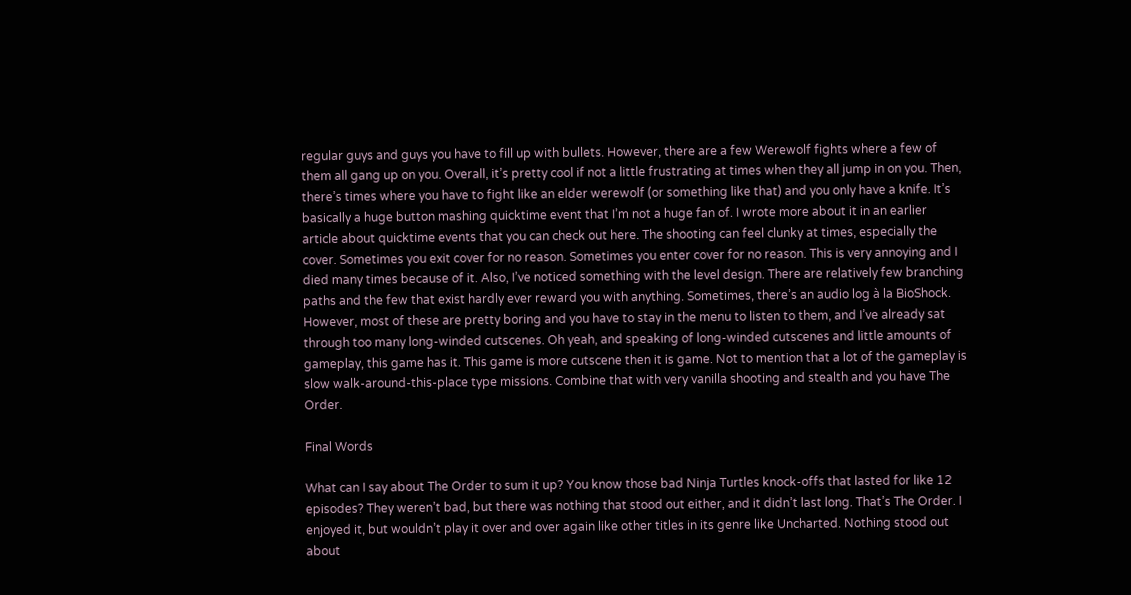regular guys and guys you have to fill up with bullets. However, there are a few Werewolf fights where a few of them all gang up on you. Overall, it’s pretty cool if not a little frustrating at times when they all jump in on you. Then, there’s times where you have to fight like an elder werewolf (or something like that) and you only have a knife. It’s basically a huge button mashing quicktime event that I’m not a huge fan of. I wrote more about it in an earlier article about quicktime events that you can check out here. The shooting can feel clunky at times, especially the cover. Sometimes you exit cover for no reason. Sometimes you enter cover for no reason. This is very annoying and I died many times because of it. Also, I’ve noticed something with the level design. There are relatively few branching paths and the few that exist hardly ever reward you with anything. Sometimes, there’s an audio log à la BioShock. However, most of these are pretty boring and you have to stay in the menu to listen to them, and I’ve already sat through too many long-winded cutscenes. Oh yeah, and speaking of long-winded cutscenes and little amounts of gameplay, this game has it. This game is more cutscene then it is game. Not to mention that a lot of the gameplay is slow walk-around-this-place type missions. Combine that with very vanilla shooting and stealth and you have The Order.

Final Words

What can I say about The Order to sum it up? You know those bad Ninja Turtles knock-offs that lasted for like 12 episodes? They weren’t bad, but there was nothing that stood out either, and it didn’t last long. That’s The Order. I enjoyed it, but wouldn’t play it over and over again like other titles in its genre like Uncharted. Nothing stood out about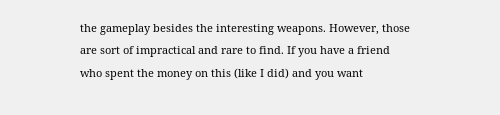the gameplay besides the interesting weapons. However, those are sort of impractical and rare to find. If you have a friend who spent the money on this (like I did) and you want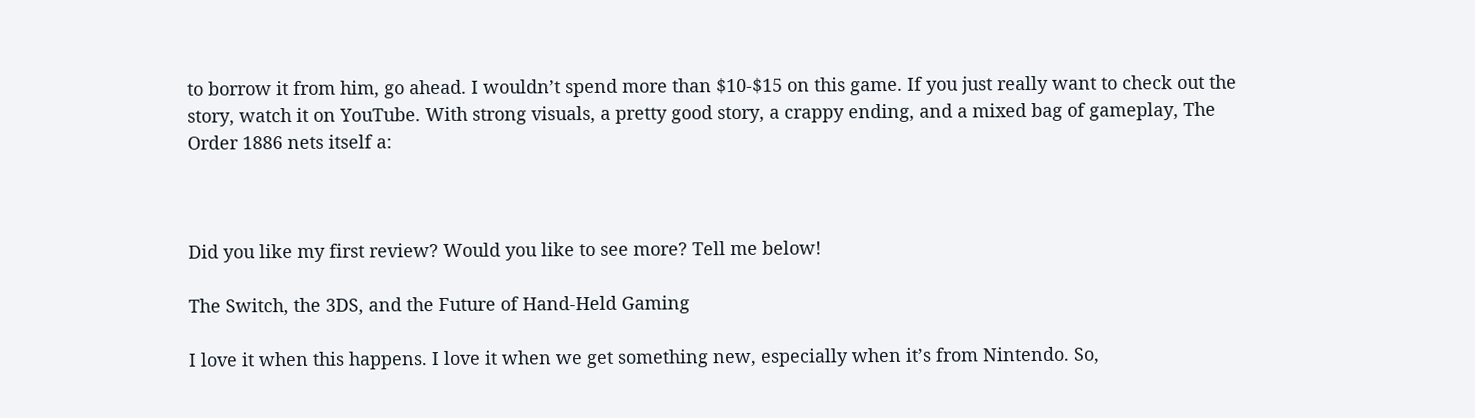to borrow it from him, go ahead. I wouldn’t spend more than $10-$15 on this game. If you just really want to check out the story, watch it on YouTube. With strong visuals, a pretty good story, a crappy ending, and a mixed bag of gameplay, The Order 1886 nets itself a:



Did you like my first review? Would you like to see more? Tell me below!

The Switch, the 3DS, and the Future of Hand-Held Gaming

I love it when this happens. I love it when we get something new, especially when it’s from Nintendo. So,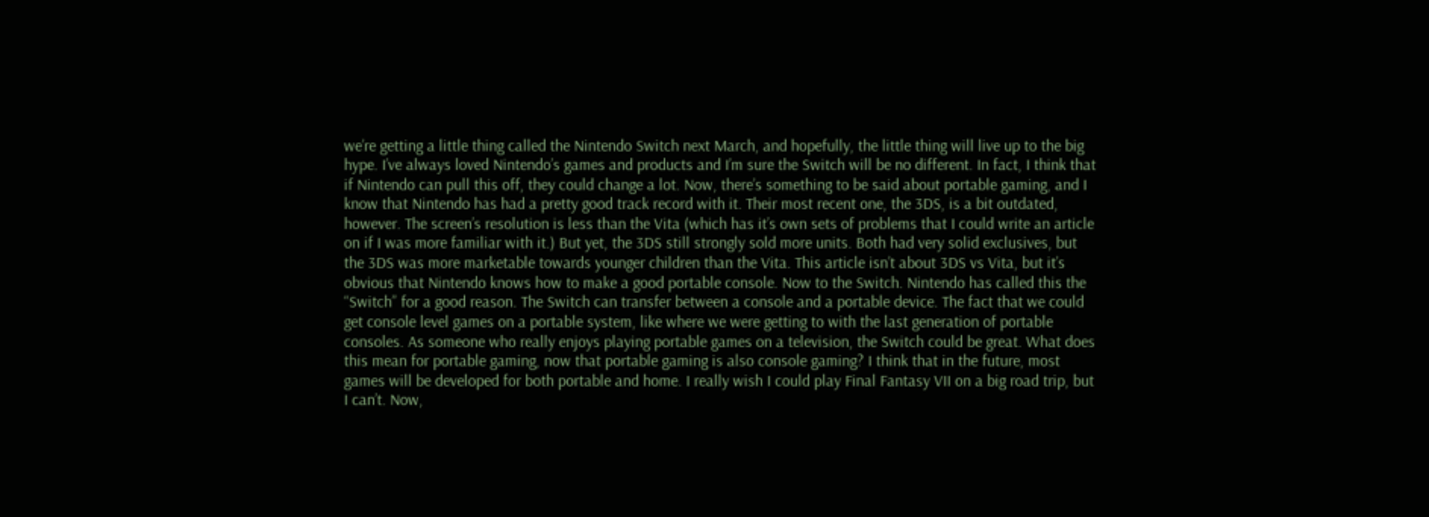we’re getting a little thing called the Nintendo Switch next March, and hopefully, the little thing will live up to the big hype. I’ve always loved Nintendo’s games and products and I’m sure the Switch will be no different. In fact, I think that if Nintendo can pull this off, they could change a lot. Now, there’s something to be said about portable gaming, and I know that Nintendo has had a pretty good track record with it. Their most recent one, the 3DS, is a bit outdated, however. The screen’s resolution is less than the Vita (which has it’s own sets of problems that I could write an article on if I was more familiar with it.) But yet, the 3DS still strongly sold more units. Both had very solid exclusives, but the 3DS was more marketable towards younger children than the Vita. This article isn’t about 3DS vs Vita, but it’s obvious that Nintendo knows how to make a good portable console. Now to the Switch. Nintendo has called this the “Switch” for a good reason. The Switch can transfer between a console and a portable device. The fact that we could get console level games on a portable system, like where we were getting to with the last generation of portable consoles. As someone who really enjoys playing portable games on a television, the Switch could be great. What does this mean for portable gaming, now that portable gaming is also console gaming? I think that in the future, most games will be developed for both portable and home. I really wish I could play Final Fantasy VII on a big road trip, but I can’t. Now,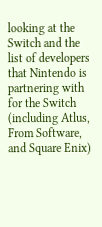looking at the Switch and the list of developers that Nintendo is partnering with for the Switch (including Atlus, From Software, and Square Enix)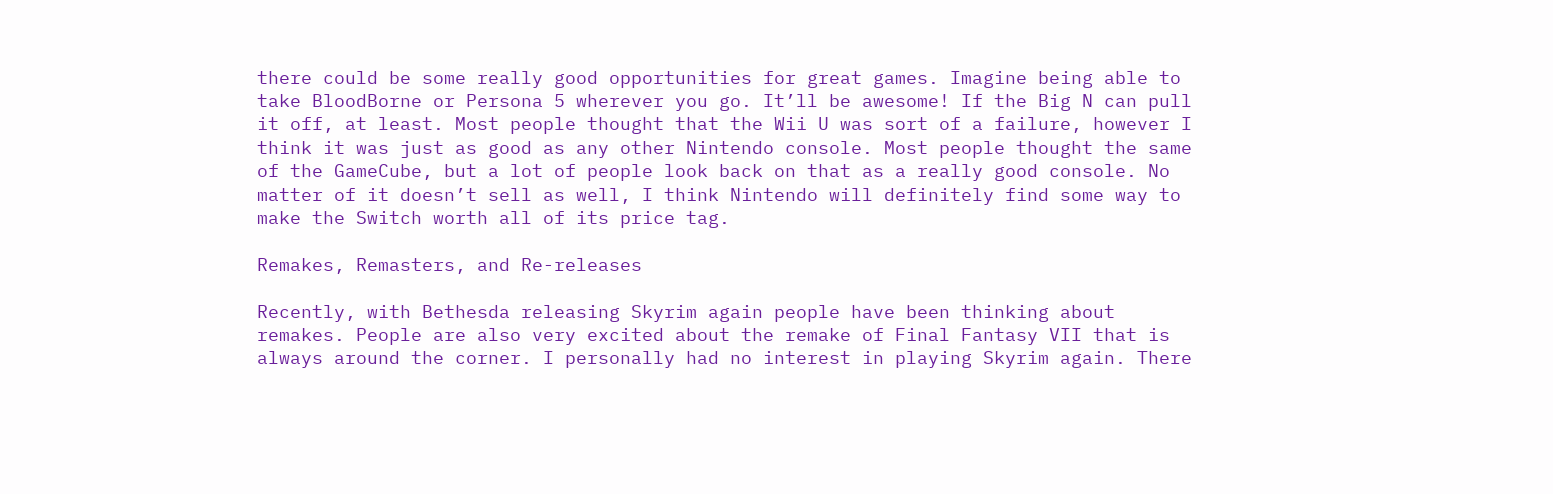there could be some really good opportunities for great games. Imagine being able to take BloodBorne or Persona 5 wherever you go. It’ll be awesome! If the Big N can pull it off, at least. Most people thought that the Wii U was sort of a failure, however I think it was just as good as any other Nintendo console. Most people thought the same of the GameCube, but a lot of people look back on that as a really good console. No matter of it doesn’t sell as well, I think Nintendo will definitely find some way to make the Switch worth all of its price tag.

Remakes, Remasters, and Re-releases

Recently, with Bethesda releasing Skyrim again people have been thinking about remakes. People are also very excited about the remake of Final Fantasy VII that is always around the corner. I personally had no interest in playing Skyrim again. There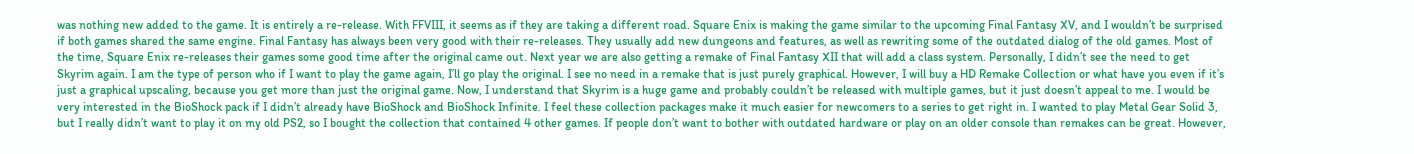was nothing new added to the game. It is entirely a re-release. With FFVIII, it seems as if they are taking a different road. Square Enix is making the game similar to the upcoming Final Fantasy XV, and I wouldn’t be surprised if both games shared the same engine. Final Fantasy has always been very good with their re-releases. They usually add new dungeons and features, as well as rewriting some of the outdated dialog of the old games. Most of the time, Square Enix re-releases their games some good time after the original came out. Next year we are also getting a remake of Final Fantasy XII that will add a class system. Personally, I didn’t see the need to get Skyrim again. I am the type of person who if I want to play the game again, I’ll go play the original. I see no need in a remake that is just purely graphical. However, I will buy a HD Remake Collection or what have you even if it’s just a graphical upscaling, because you get more than just the original game. Now, I understand that Skyrim is a huge game and probably couldn’t be released with multiple games, but it just doesn’t appeal to me. I would be very interested in the BioShock pack if I didn’t already have BioShock and BioShock Infinite. I feel these collection packages make it much easier for newcomers to a series to get right in. I wanted to play Metal Gear Solid 3, but I really didn’t want to play it on my old PS2, so I bought the collection that contained 4 other games. If people don’t want to bother with outdated hardware or play on an older console than remakes can be great. However,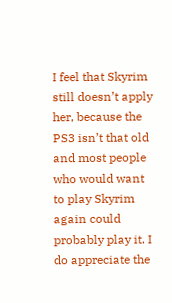I feel that Skyrim still doesn’t apply her, because the PS3 isn’t that old and most people who would want to play Skyrim again could probably play it. I do appreciate the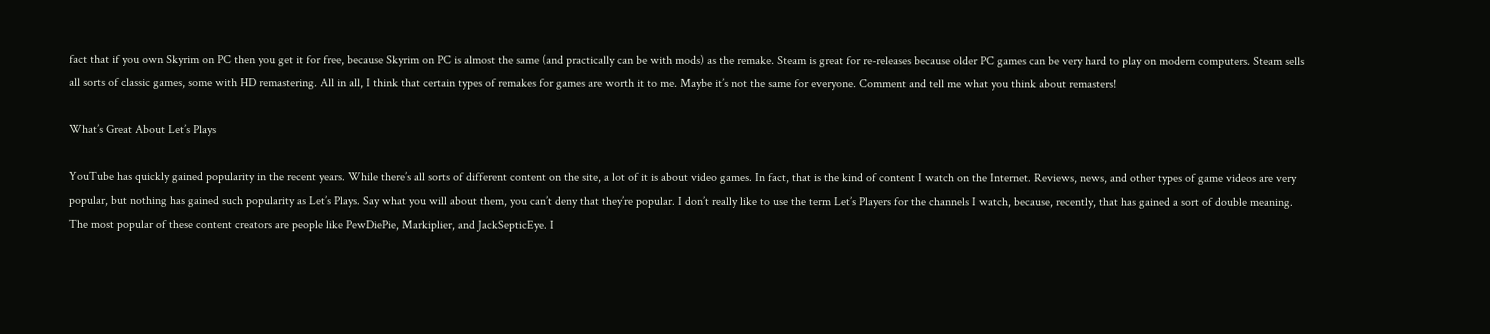fact that if you own Skyrim on PC then you get it for free, because Skyrim on PC is almost the same (and practically can be with mods) as the remake. Steam is great for re-releases because older PC games can be very hard to play on modern computers. Steam sells all sorts of classic games, some with HD remastering. All in all, I think that certain types of remakes for games are worth it to me. Maybe it’s not the same for everyone. Comment and tell me what you think about remasters!

What’s Great About Let’s Plays

YouTube has quickly gained popularity in the recent years. While there’s all sorts of different content on the site, a lot of it is about video games. In fact, that is the kind of content I watch on the Internet. Reviews, news, and other types of game videos are very popular, but nothing has gained such popularity as Let’s Plays. Say what you will about them, you can’t deny that they’re popular. I don’t really like to use the term Let’s Players for the channels I watch, because, recently, that has gained a sort of double meaning. The most popular of these content creators are people like PewDiePie, Markiplier, and JackSepticEye. I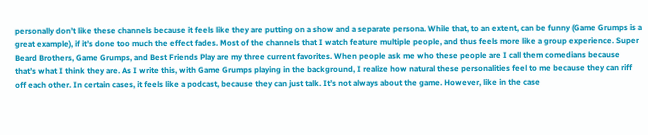personally don’t like these channels because it feels like they are putting on a show and a separate persona. While that, to an extent, can be funny (Game Grumps is a great example), if it’s done too much the effect fades. Most of the channels that I watch feature multiple people, and thus feels more like a group experience. Super Beard Brothers, Game Grumps, and Best Friends Play are my three current favorites. When people ask me who these people are I call them comedians because that’s what I think they are. As I write this, with Game Grumps playing in the background, I realize how natural these personalities feel to me because they can riff off each other. In certain cases, it feels like a podcast, because they can just talk. It’s not always about the game. However, like in the case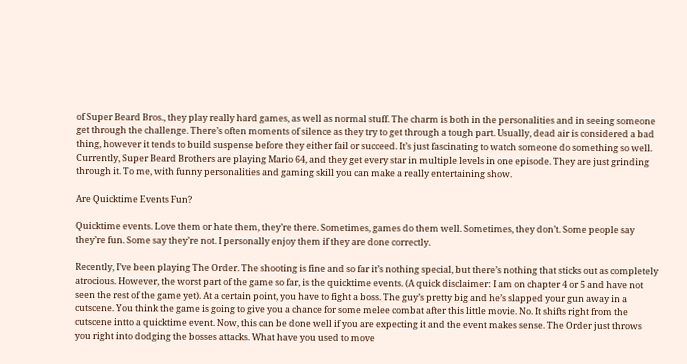of Super Beard Bros., they play really hard games, as well as normal stuff. The charm is both in the personalities and in seeing someone get through the challenge. There’s often moments of silence as they try to get through a tough part. Usually, dead air is considered a bad thing, however it tends to build suspense before they either fail or succeed. It’s just fascinating to watch someone do something so well. Currently, Super Beard Brothers are playing Mario 64, and they get every star in multiple levels in one episode. They are just grinding through it. To me, with funny personalities and gaming skill you can make a really entertaining show.

Are Quicktime Events Fun?

Quicktime events. Love them or hate them, they’re there. Sometimes, games do them well. Sometimes, they don’t. Some people say they’re fun. Some say they’re not. I personally enjoy them if they are done correctly.

Recently, I’ve been playing The Order. The shooting is fine and so far it’s nothing special, but there’s nothing that sticks out as completely atrocious. However, the worst part of the game so far, is the quicktime events. (A quick disclaimer: I am on chapter 4 or 5 and have not seen the rest of the game yet). At a certain point, you have to fight a boss. The guy’s pretty big and he’s slapped your gun away in a cutscene. You think the game is going to give you a chance for some melee combat after this little movie. No. It shifts right from the cutscene intto a quicktime event. Now, this can be done well if you are expecting it and the event makes sense. The Order just throws you right into dodging the bosses attacks. What have you used to move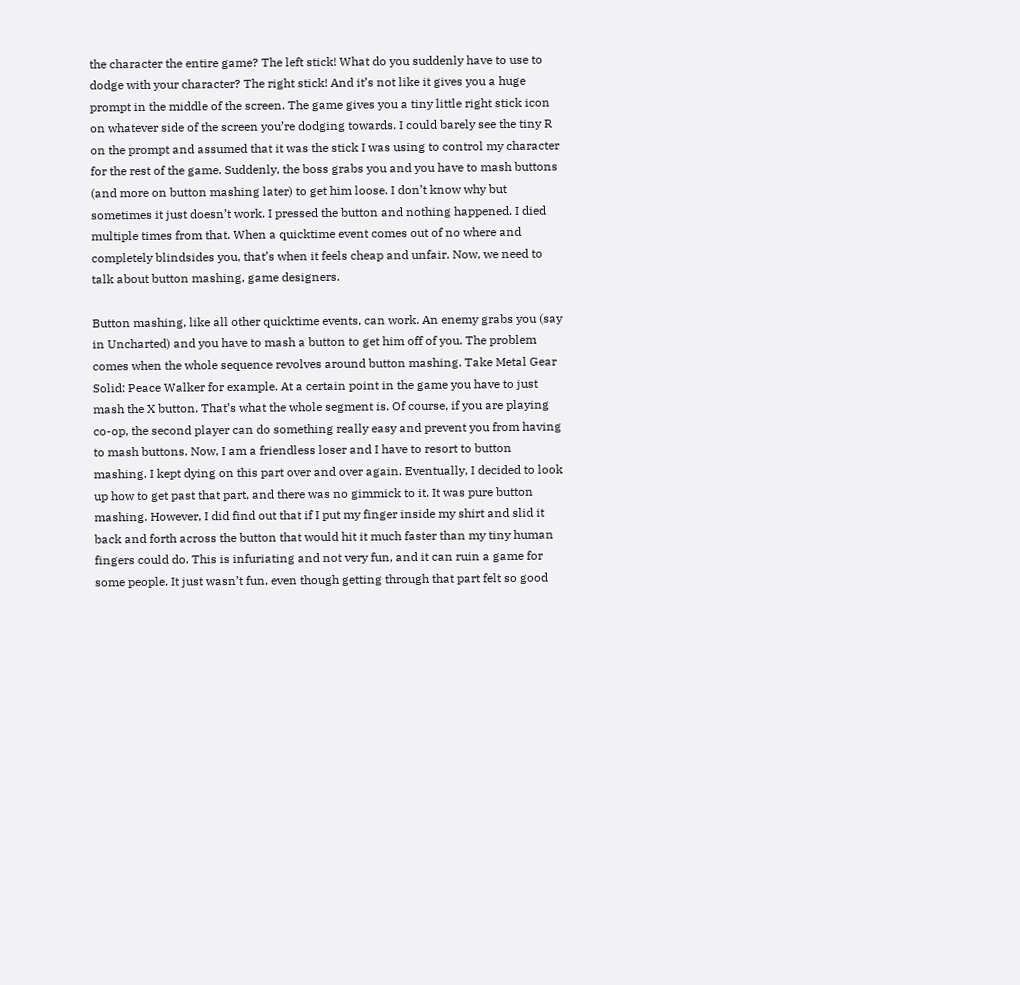the character the entire game? The left stick! What do you suddenly have to use to dodge with your character? The right stick! And it’s not like it gives you a huge prompt in the middle of the screen. The game gives you a tiny little right stick icon on whatever side of the screen you’re dodging towards. I could barely see the tiny R on the prompt and assumed that it was the stick I was using to control my character for the rest of the game. Suddenly, the boss grabs you and you have to mash buttons (and more on button mashing later) to get him loose. I don’t know why but sometimes it just doesn’t work. I pressed the button and nothing happened. I died multiple times from that. When a quicktime event comes out of no where and completely blindsides you, that’s when it feels cheap and unfair. Now, we need to talk about button mashing, game designers.

Button mashing, like all other quicktime events, can work. An enemy grabs you (say in Uncharted) and you have to mash a button to get him off of you. The problem comes when the whole sequence revolves around button mashing. Take Metal Gear Solid: Peace Walker for example. At a certain point in the game you have to just mash the X button. That’s what the whole segment is. Of course, if you are playing co-op, the second player can do something really easy and prevent you from having to mash buttons. Now, I am a friendless loser and I have to resort to button mashing. I kept dying on this part over and over again. Eventually, I decided to look up how to get past that part, and there was no gimmick to it. It was pure button mashing. However, I did find out that if I put my finger inside my shirt and slid it back and forth across the button that would hit it much faster than my tiny human fingers could do. This is infuriating and not very fun, and it can ruin a game for some people. It just wasn’t fun, even though getting through that part felt so good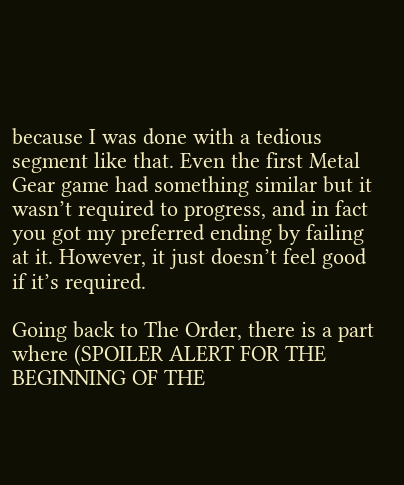because I was done with a tedious segment like that. Even the first Metal Gear game had something similar but it wasn’t required to progress, and in fact you got my preferred ending by failing at it. However, it just doesn’t feel good if it’s required.

Going back to The Order, there is a part where (SPOILER ALERT FOR THE BEGINNING OF THE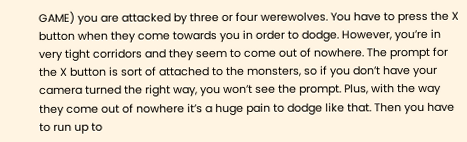GAME) you are attacked by three or four werewolves. You have to press the X button when they come towards you in order to dodge. However, you’re in very tight corridors and they seem to come out of nowhere. The prompt for the X button is sort of attached to the monsters, so if you don’t have your camera turned the right way, you won’t see the prompt. Plus, with the way they come out of nowhere it’s a huge pain to dodge like that. Then you have to run up to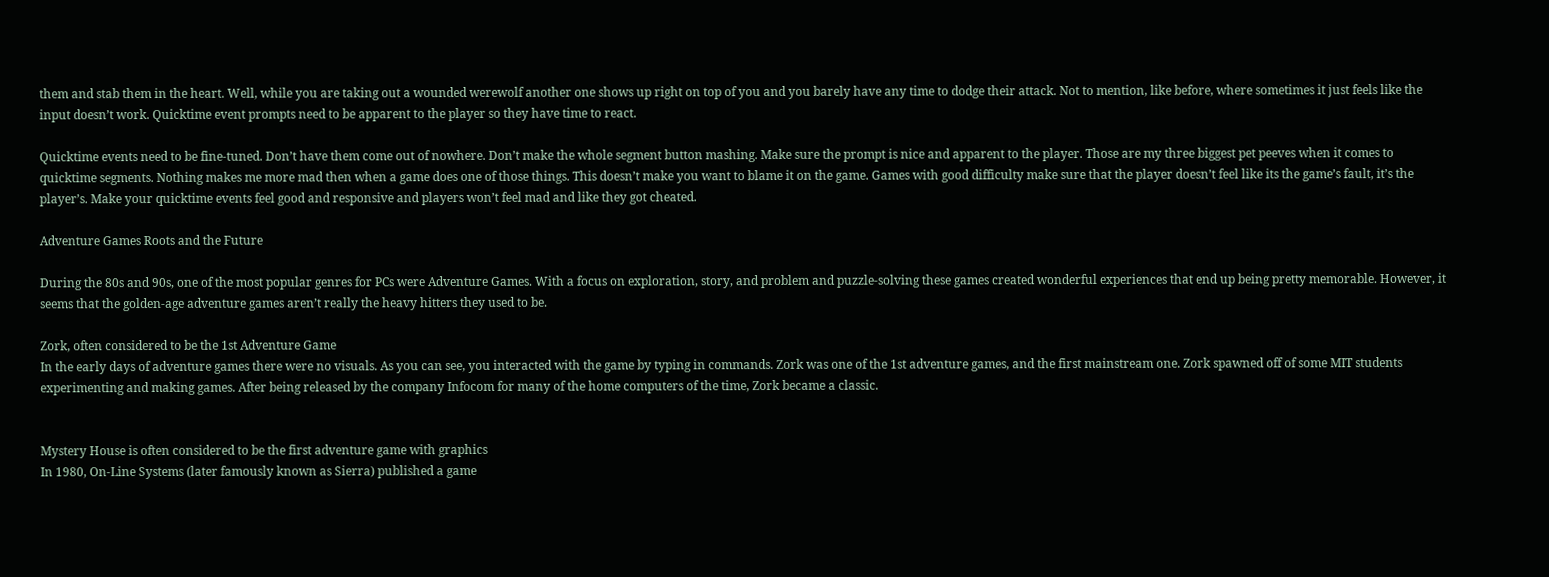them and stab them in the heart. Well, while you are taking out a wounded werewolf another one shows up right on top of you and you barely have any time to dodge their attack. Not to mention, like before, where sometimes it just feels like the input doesn’t work. Quicktime event prompts need to be apparent to the player so they have time to react.

Quicktime events need to be fine-tuned. Don’t have them come out of nowhere. Don’t make the whole segment button mashing. Make sure the prompt is nice and apparent to the player. Those are my three biggest pet peeves when it comes to quicktime segments. Nothing makes me more mad then when a game does one of those things. This doesn’t make you want to blame it on the game. Games with good difficulty make sure that the player doesn’t feel like its the game’s fault, it’s the player’s. Make your quicktime events feel good and responsive and players won’t feel mad and like they got cheated.

Adventure Games Roots and the Future

During the 80s and 90s, one of the most popular genres for PCs were Adventure Games. With a focus on exploration, story, and problem and puzzle-solving these games created wonderful experiences that end up being pretty memorable. However, it seems that the golden-age adventure games aren’t really the heavy hitters they used to be.

Zork, often considered to be the 1st Adventure Game
In the early days of adventure games there were no visuals. As you can see, you interacted with the game by typing in commands. Zork was one of the 1st adventure games, and the first mainstream one. Zork spawned off of some MIT students experimenting and making games. After being released by the company Infocom for many of the home computers of the time, Zork became a classic.


Mystery House is often considered to be the first adventure game with graphics
In 1980, On-Line Systems (later famously known as Sierra) published a game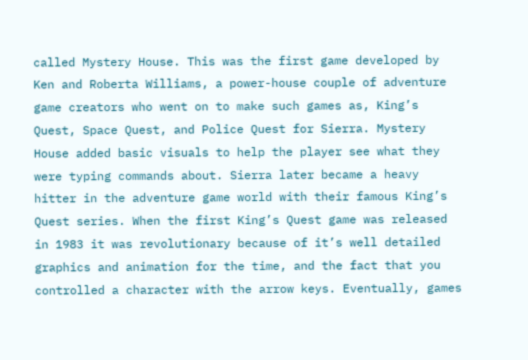called Mystery House. This was the first game developed by Ken and Roberta Williams, a power-house couple of adventure game creators who went on to make such games as, King’s Quest, Space Quest, and Police Quest for Sierra. Mystery House added basic visuals to help the player see what they were typing commands about. Sierra later became a heavy hitter in the adventure game world with their famous King’s Quest series. When the first King’s Quest game was released in 1983 it was revolutionary because of it’s well detailed graphics and animation for the time, and the fact that you controlled a character with the arrow keys. Eventually, games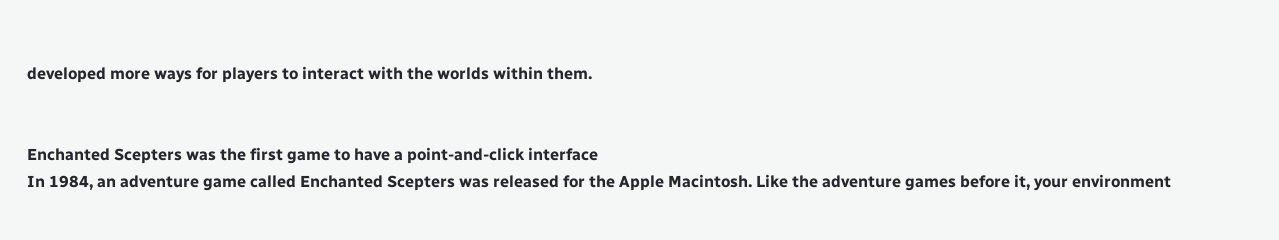developed more ways for players to interact with the worlds within them.


Enchanted Scepters was the first game to have a point-and-click interface
In 1984, an adventure game called Enchanted Scepters was released for the Apple Macintosh. Like the adventure games before it, your environment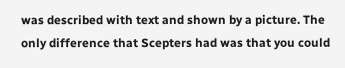was described with text and shown by a picture. The only difference that Scepters had was that you could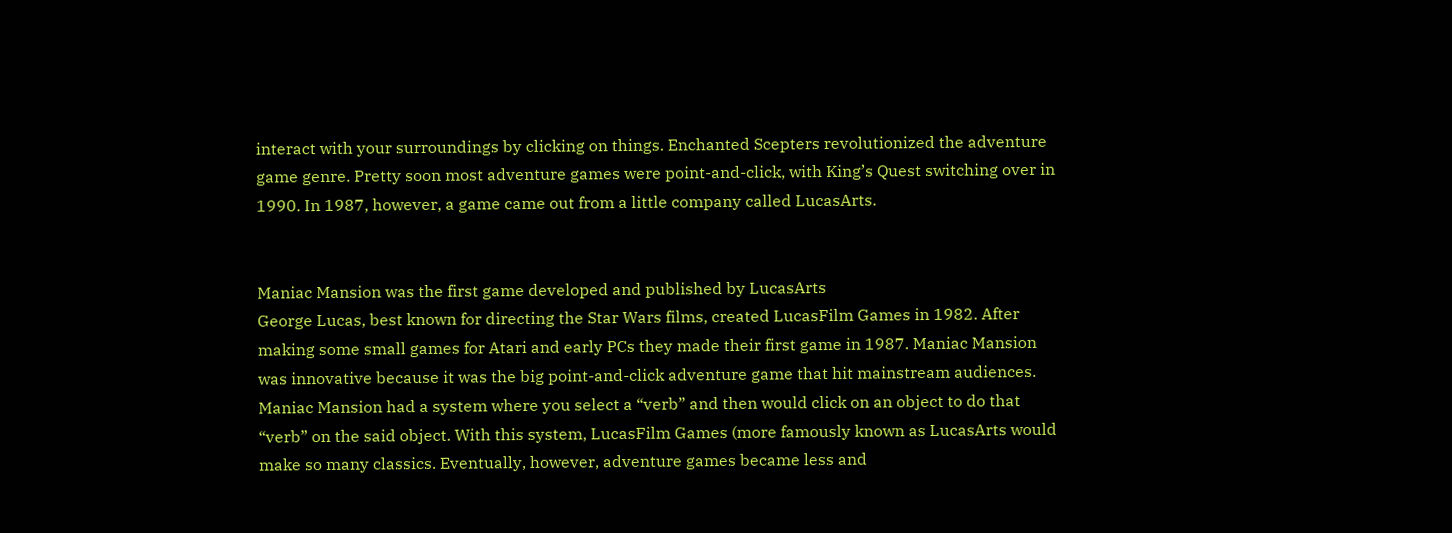interact with your surroundings by clicking on things. Enchanted Scepters revolutionized the adventure game genre. Pretty soon most adventure games were point-and-click, with King’s Quest switching over in 1990. In 1987, however, a game came out from a little company called LucasArts.


Maniac Mansion was the first game developed and published by LucasArts
George Lucas, best known for directing the Star Wars films, created LucasFilm Games in 1982. After making some small games for Atari and early PCs they made their first game in 1987. Maniac Mansion was innovative because it was the big point-and-click adventure game that hit mainstream audiences. Maniac Mansion had a system where you select a “verb” and then would click on an object to do that “verb” on the said object. With this system, LucasFilm Games (more famously known as LucasArts would make so many classics. Eventually, however, adventure games became less and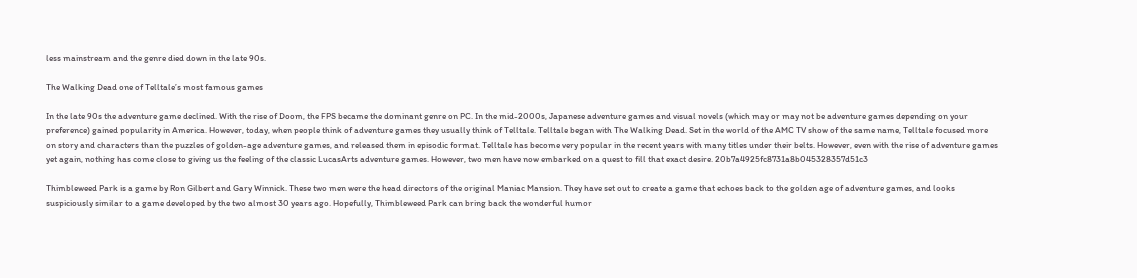less mainstream and the genre died down in the late 90s.

The Walking Dead one of Telltale’s most famous games

In the late 90s the adventure game declined. With the rise of Doom, the FPS became the dominant genre on PC. In the mid-2000s, Japanese adventure games and visual novels (which may or may not be adventure games depending on your preference) gained popularity in America. However, today, when people think of adventure games they usually think of Telltale. Telltale began with The Walking Dead. Set in the world of the AMC TV show of the same name, Telltale focused more on story and characters than the puzzles of golden-age adventure games, and released them in episodic format. Telltale has become very popular in the recent years with many titles under their belts. However, even with the rise of adventure games yet again, nothing has come close to giving us the feeling of the classic LucasArts adventure games. However, two men have now embarked on a quest to fill that exact desire. 20b7a4925fc8731a8b045328357d51c3

Thimbleweed Park is a game by Ron Gilbert and Gary Winnick. These two men were the head directors of the original Maniac Mansion. They have set out to create a game that echoes back to the golden age of adventure games, and looks suspiciously similar to a game developed by the two almost 30 years ago. Hopefully, Thimbleweed Park can bring back the wonderful humor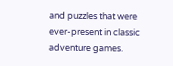and puzzles that were ever-present in classic adventure games.